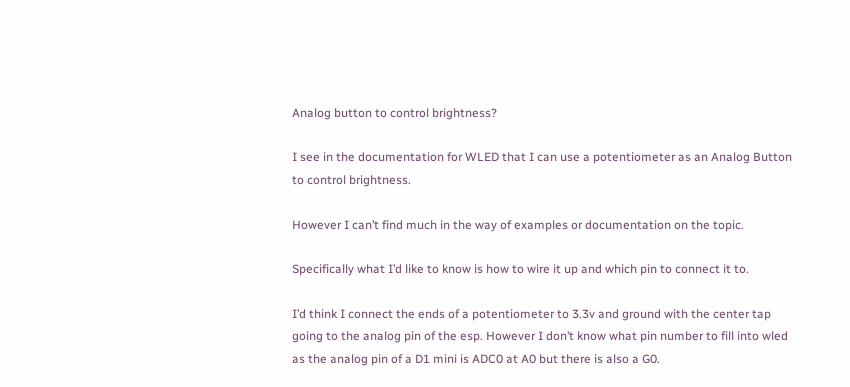Analog button to control brightness?

I see in the documentation for WLED that I can use a potentiometer as an Analog Button to control brightness.

However I can’t find much in the way of examples or documentation on the topic.

Specifically what I’d like to know is how to wire it up and which pin to connect it to.

I’d think I connect the ends of a potentiometer to 3.3v and ground with the center tap going to the analog pin of the esp. However I don’t know what pin number to fill into wled as the analog pin of a D1 mini is ADC0 at A0 but there is also a G0.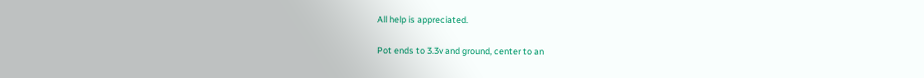All help is appreciated.

Pot ends to 3.3v and ground, center to an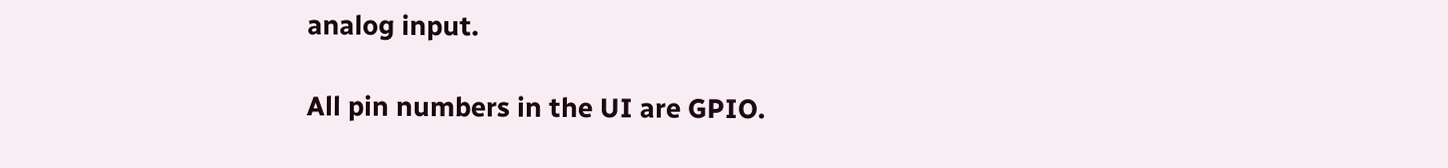analog input.

All pin numbers in the UI are GPIO.